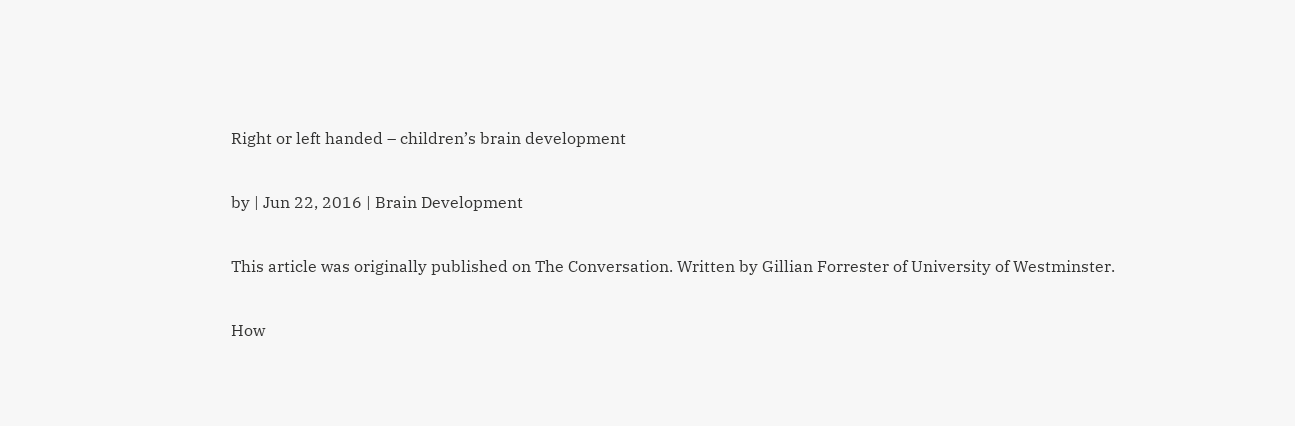Right or left handed – children’s brain development

by | Jun 22, 2016 | Brain Development

This article was originally published on The Conversation. Written by Gillian Forrester of University of Westminster.

How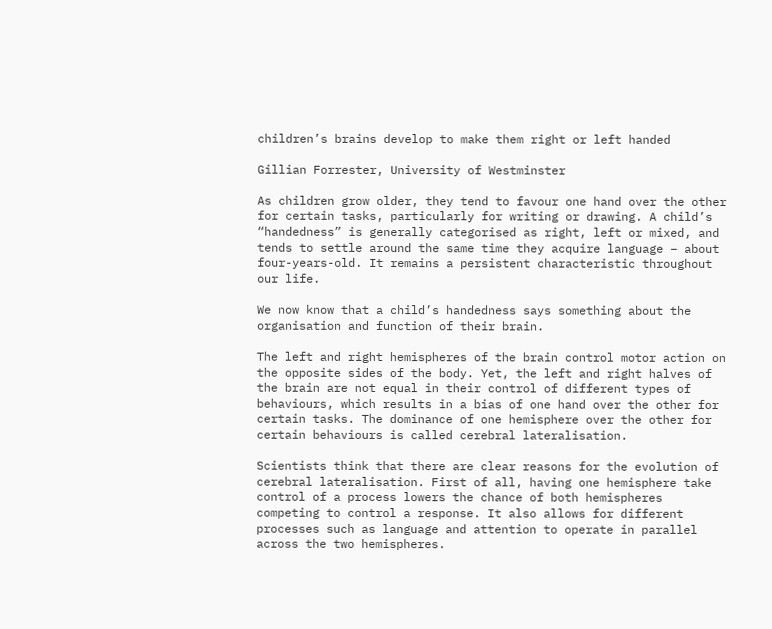children’s brains develop to make them right or left handed

Gillian Forrester, University of Westminster

As children grow older, they tend to favour one hand over the other for certain tasks, particularly for writing or drawing. A child’s “handedness” is generally categorised as right, left or mixed, and tends to settle around the same time they acquire language – about four-years-old. It remains a persistent characteristic throughout our life.

We now know that a child’s handedness says something about the organisation and function of their brain.

The left and right hemispheres of the brain control motor action on the opposite sides of the body. Yet, the left and right halves of the brain are not equal in their control of different types of behaviours, which results in a bias of one hand over the other for certain tasks. The dominance of one hemisphere over the other for certain behaviours is called cerebral lateralisation.

Scientists think that there are clear reasons for the evolution of cerebral lateralisation. First of all, having one hemisphere take control of a process lowers the chance of both hemispheres competing to control a response. It also allows for different processes such as language and attention to operate in parallel across the two hemispheres.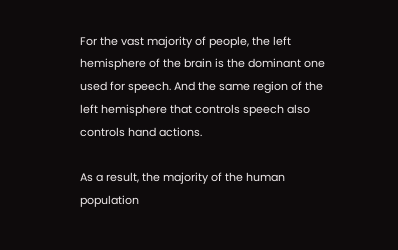For the vast majority of people, the left hemisphere of the brain is the dominant one used for speech. And the same region of the left hemisphere that controls speech also controls hand actions.

As a result, the majority of the human population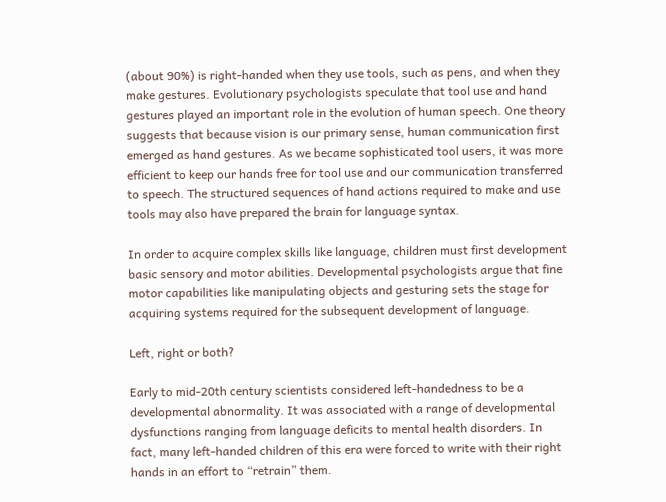(about 90%) is right-handed when they use tools, such as pens, and when they make gestures. Evolutionary psychologists speculate that tool use and hand gestures played an important role in the evolution of human speech. One theory suggests that because vision is our primary sense, human communication first emerged as hand gestures. As we became sophisticated tool users, it was more efficient to keep our hands free for tool use and our communication transferred to speech. The structured sequences of hand actions required to make and use tools may also have prepared the brain for language syntax.

In order to acquire complex skills like language, children must first development basic sensory and motor abilities. Developmental psychologists argue that fine motor capabilities like manipulating objects and gesturing sets the stage for acquiring systems required for the subsequent development of language.

Left, right or both?

Early to mid-20th century scientists considered left-handedness to be a developmental abnormality. It was associated with a range of developmental dysfunctions ranging from language deficits to mental health disorders. In fact, many left-handed children of this era were forced to write with their right hands in an effort to “retrain” them.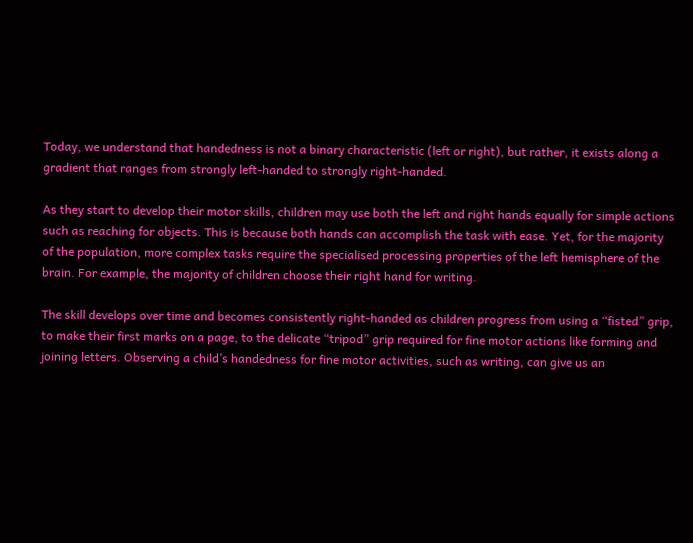Today, we understand that handedness is not a binary characteristic (left or right), but rather, it exists along a gradient that ranges from strongly left-handed to strongly right-handed.

As they start to develop their motor skills, children may use both the left and right hands equally for simple actions such as reaching for objects. This is because both hands can accomplish the task with ease. Yet, for the majority of the population, more complex tasks require the specialised processing properties of the left hemisphere of the brain. For example, the majority of children choose their right hand for writing.

The skill develops over time and becomes consistently right-handed as children progress from using a “fisted” grip, to make their first marks on a page, to the delicate “tripod” grip required for fine motor actions like forming and joining letters. Observing a child’s handedness for fine motor activities, such as writing, can give us an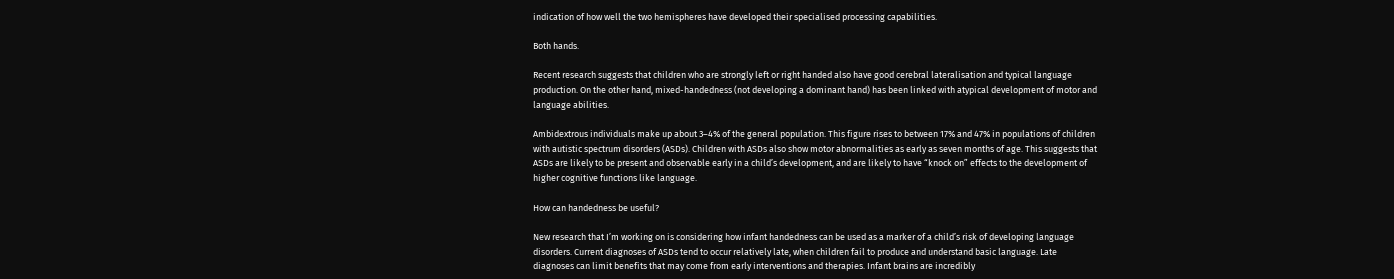indication of how well the two hemispheres have developed their specialised processing capabilities.

Both hands.

Recent research suggests that children who are strongly left or right handed also have good cerebral lateralisation and typical language production. On the other hand, mixed-handedness (not developing a dominant hand) has been linked with atypical development of motor and language abilities.

Ambidextrous individuals make up about 3–4% of the general population. This figure rises to between 17% and 47% in populations of children with autistic spectrum disorders (ASDs). Children with ASDs also show motor abnormalities as early as seven months of age. This suggests that ASDs are likely to be present and observable early in a child’s development, and are likely to have “knock on” effects to the development of higher cognitive functions like language.

How can handedness be useful?

New research that I’m working on is considering how infant handedness can be used as a marker of a child’s risk of developing language disorders. Current diagnoses of ASDs tend to occur relatively late, when children fail to produce and understand basic language. Late diagnoses can limit benefits that may come from early interventions and therapies. Infant brains are incredibly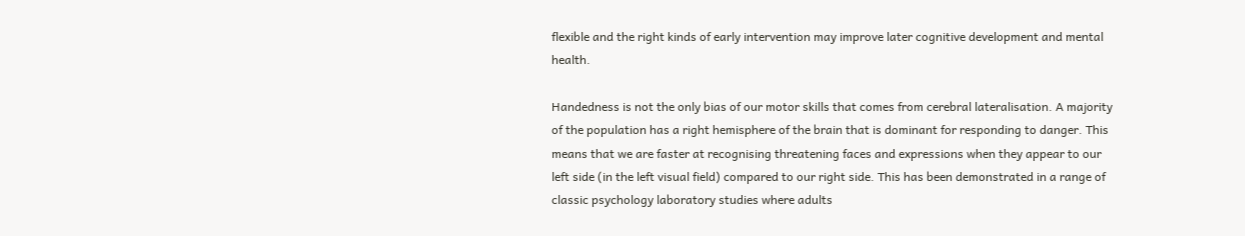flexible and the right kinds of early intervention may improve later cognitive development and mental health.

Handedness is not the only bias of our motor skills that comes from cerebral lateralisation. A majority of the population has a right hemisphere of the brain that is dominant for responding to danger. This means that we are faster at recognising threatening faces and expressions when they appear to our left side (in the left visual field) compared to our right side. This has been demonstrated in a range of classic psychology laboratory studies where adults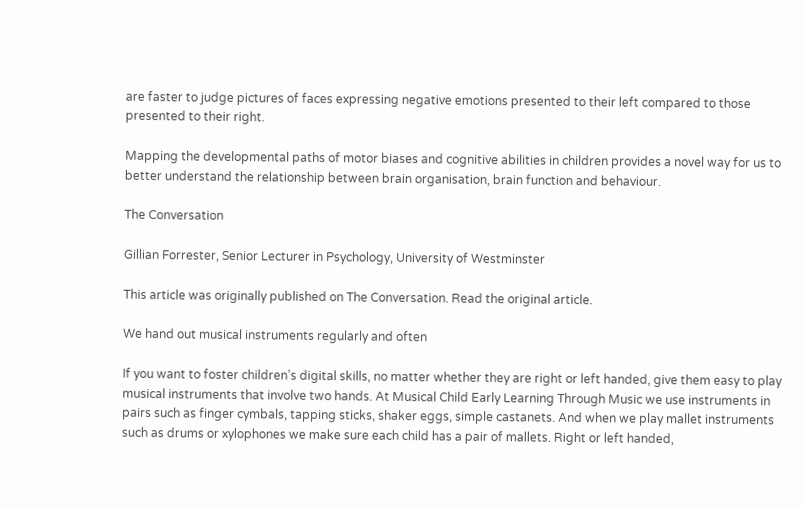are faster to judge pictures of faces expressing negative emotions presented to their left compared to those presented to their right.

Mapping the developmental paths of motor biases and cognitive abilities in children provides a novel way for us to better understand the relationship between brain organisation, brain function and behaviour.

The Conversation

Gillian Forrester, Senior Lecturer in Psychology, University of Westminster

This article was originally published on The Conversation. Read the original article.

We hand out musical instruments regularly and often

If you want to foster children’s digital skills, no matter whether they are right or left handed, give them easy to play musical instruments that involve two hands. At Musical Child Early Learning Through Music we use instruments in pairs such as finger cymbals, tapping sticks, shaker eggs, simple castanets. And when we play mallet instruments such as drums or xylophones we make sure each child has a pair of mallets. Right or left handed,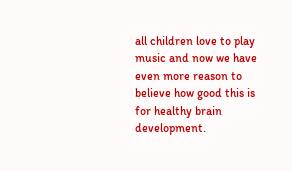all children love to play music and now we have even more reason to believe how good this is for healthy brain development.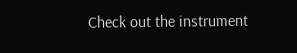Check out the instrument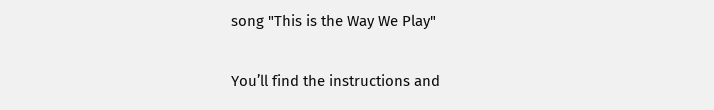song "This is the Way We Play"

You’ll find the instructions and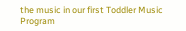the music in our first Toddler Music Program